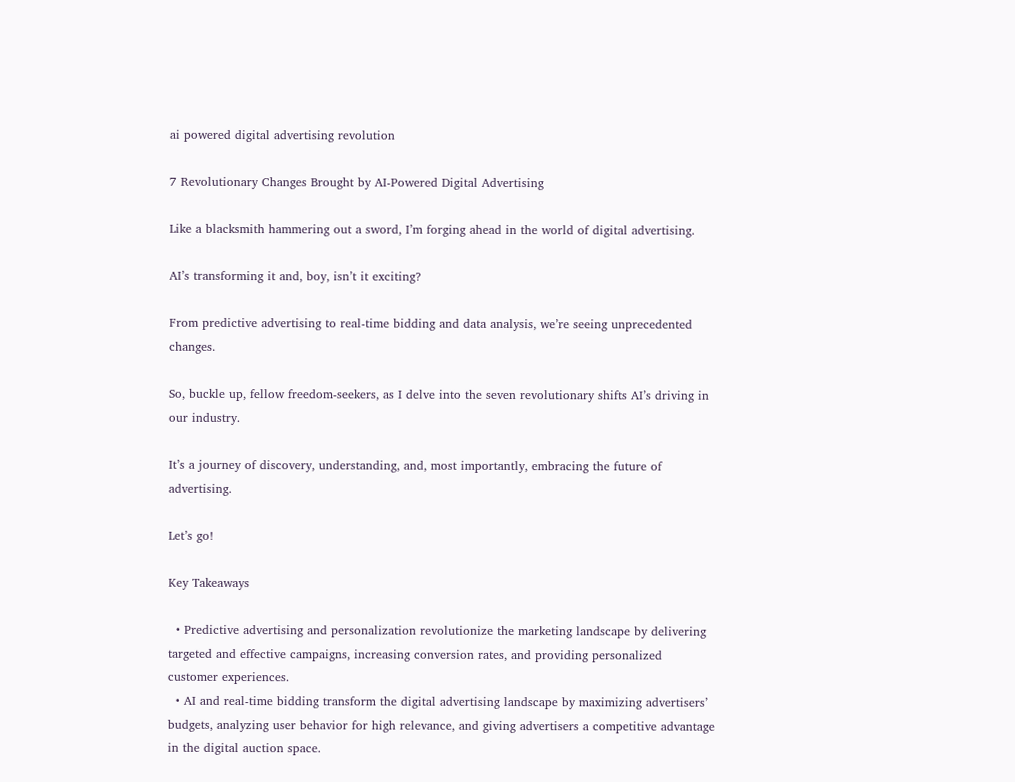ai powered digital advertising revolution

7 Revolutionary Changes Brought by AI-Powered Digital Advertising

Like a blacksmith hammering out a sword, I’m forging ahead in the world of digital advertising.

AI’s transforming it and, boy, isn’t it exciting?

From predictive advertising to real-time bidding and data analysis, we’re seeing unprecedented changes.

So, buckle up, fellow freedom-seekers, as I delve into the seven revolutionary shifts AI’s driving in our industry.

It’s a journey of discovery, understanding, and, most importantly, embracing the future of advertising.

Let’s go!

Key Takeaways

  • Predictive advertising and personalization revolutionize the marketing landscape by delivering targeted and effective campaigns, increasing conversion rates, and providing personalized customer experiences.
  • AI and real-time bidding transform the digital advertising landscape by maximizing advertisers’ budgets, analyzing user behavior for high relevance, and giving advertisers a competitive advantage in the digital auction space.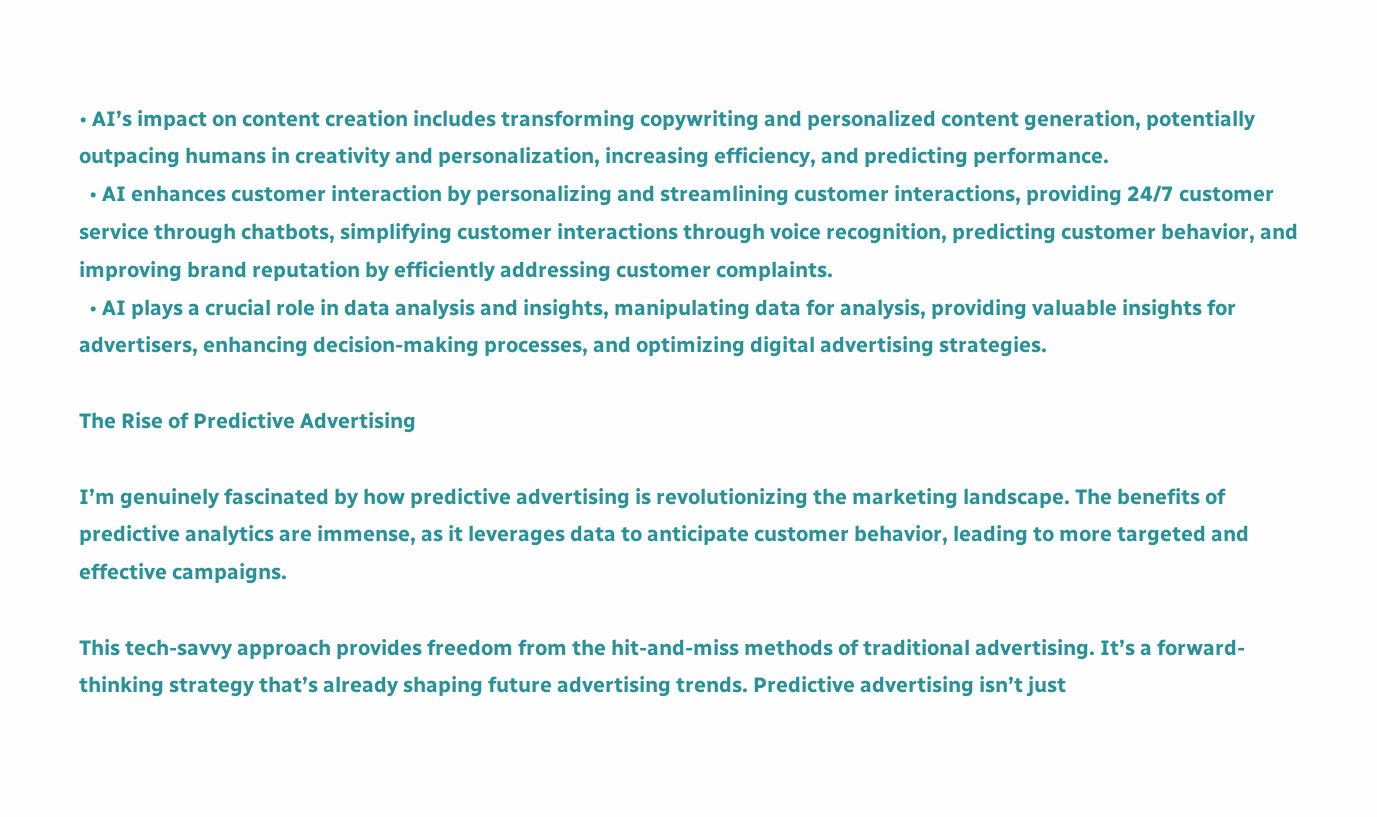• AI’s impact on content creation includes transforming copywriting and personalized content generation, potentially outpacing humans in creativity and personalization, increasing efficiency, and predicting performance.
  • AI enhances customer interaction by personalizing and streamlining customer interactions, providing 24/7 customer service through chatbots, simplifying customer interactions through voice recognition, predicting customer behavior, and improving brand reputation by efficiently addressing customer complaints.
  • AI plays a crucial role in data analysis and insights, manipulating data for analysis, providing valuable insights for advertisers, enhancing decision-making processes, and optimizing digital advertising strategies.

The Rise of Predictive Advertising

I’m genuinely fascinated by how predictive advertising is revolutionizing the marketing landscape. The benefits of predictive analytics are immense, as it leverages data to anticipate customer behavior, leading to more targeted and effective campaigns.

This tech-savvy approach provides freedom from the hit-and-miss methods of traditional advertising. It’s a forward-thinking strategy that’s already shaping future advertising trends. Predictive advertising isn’t just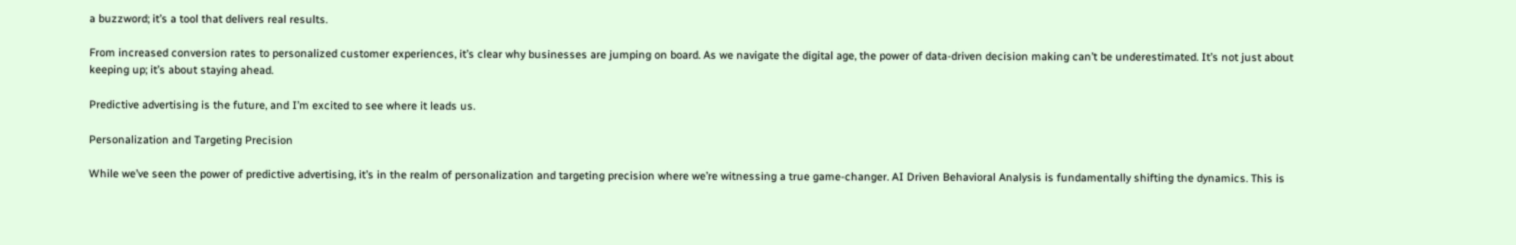a buzzword; it’s a tool that delivers real results.

From increased conversion rates to personalized customer experiences, it’s clear why businesses are jumping on board. As we navigate the digital age, the power of data-driven decision making can’t be underestimated. It’s not just about keeping up; it’s about staying ahead.

Predictive advertising is the future, and I’m excited to see where it leads us.

Personalization and Targeting Precision

While we’ve seen the power of predictive advertising, it’s in the realm of personalization and targeting precision where we’re witnessing a true game-changer. AI Driven Behavioral Analysis is fundamentally shifting the dynamics. This is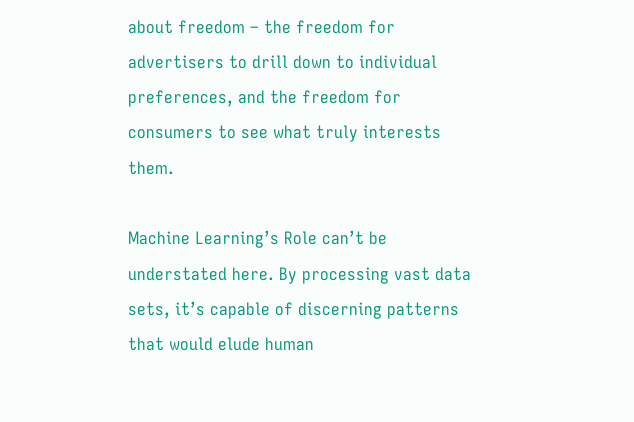about freedom – the freedom for advertisers to drill down to individual preferences, and the freedom for consumers to see what truly interests them.

Machine Learning’s Role can’t be understated here. By processing vast data sets, it’s capable of discerning patterns that would elude human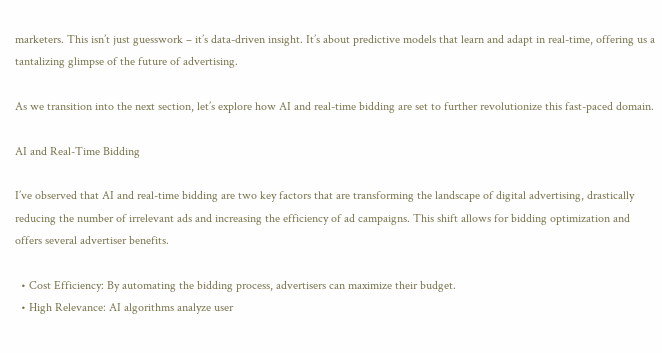marketers. This isn’t just guesswork – it’s data-driven insight. It’s about predictive models that learn and adapt in real-time, offering us a tantalizing glimpse of the future of advertising.

As we transition into the next section, let’s explore how AI and real-time bidding are set to further revolutionize this fast-paced domain.

AI and Real-Time Bidding

I’ve observed that AI and real-time bidding are two key factors that are transforming the landscape of digital advertising, drastically reducing the number of irrelevant ads and increasing the efficiency of ad campaigns. This shift allows for bidding optimization and offers several advertiser benefits.

  • Cost Efficiency: By automating the bidding process, advertisers can maximize their budget.
  • High Relevance: AI algorithms analyze user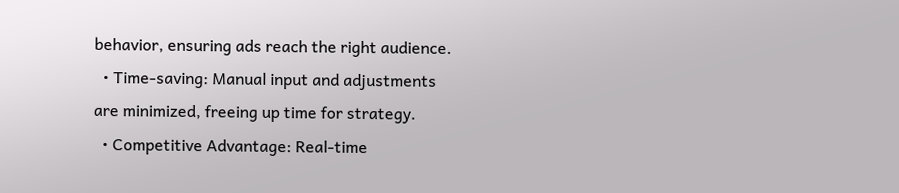behavior, ensuring ads reach the right audience.
  • Time-saving: Manual input and adjustments are minimized, freeing up time for strategy.
  • Competitive Advantage: Real-time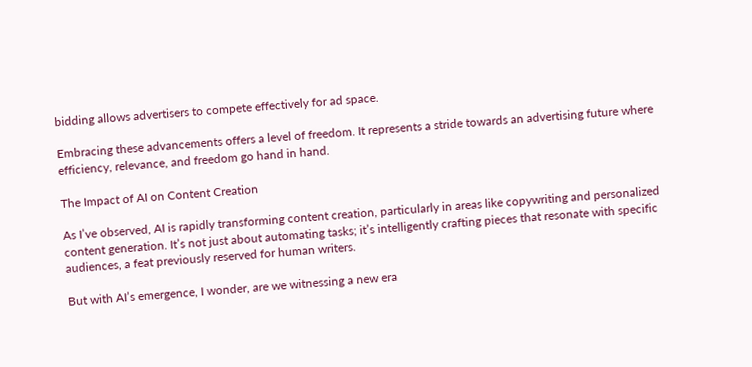bidding allows advertisers to compete effectively for ad space.

Embracing these advancements offers a level of freedom. It represents a stride towards an advertising future where efficiency, relevance, and freedom go hand in hand.

The Impact of AI on Content Creation

As I’ve observed, AI is rapidly transforming content creation, particularly in areas like copywriting and personalized content generation. It’s not just about automating tasks; it’s intelligently crafting pieces that resonate with specific audiences, a feat previously reserved for human writers.

But with AI’s emergence, I wonder, are we witnessing a new era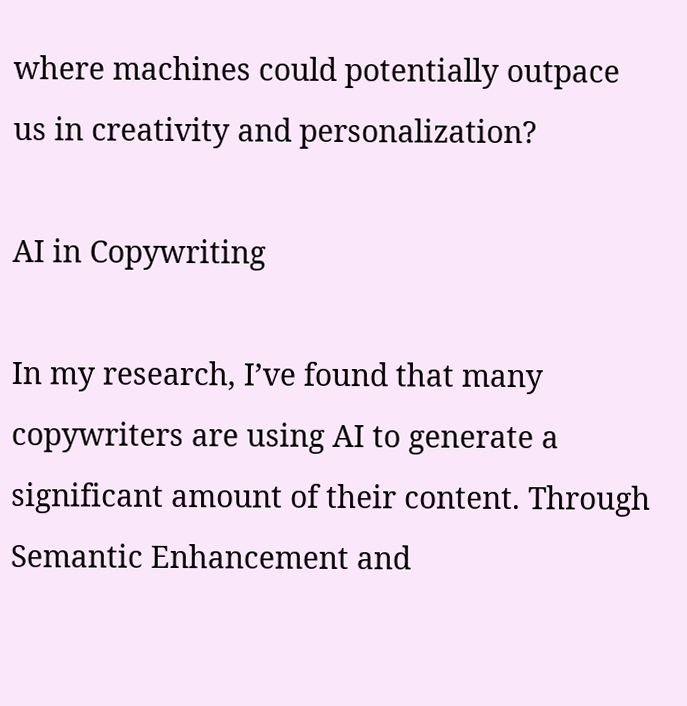where machines could potentially outpace us in creativity and personalization?

AI in Copywriting

In my research, I’ve found that many copywriters are using AI to generate a significant amount of their content. Through Semantic Enhancement and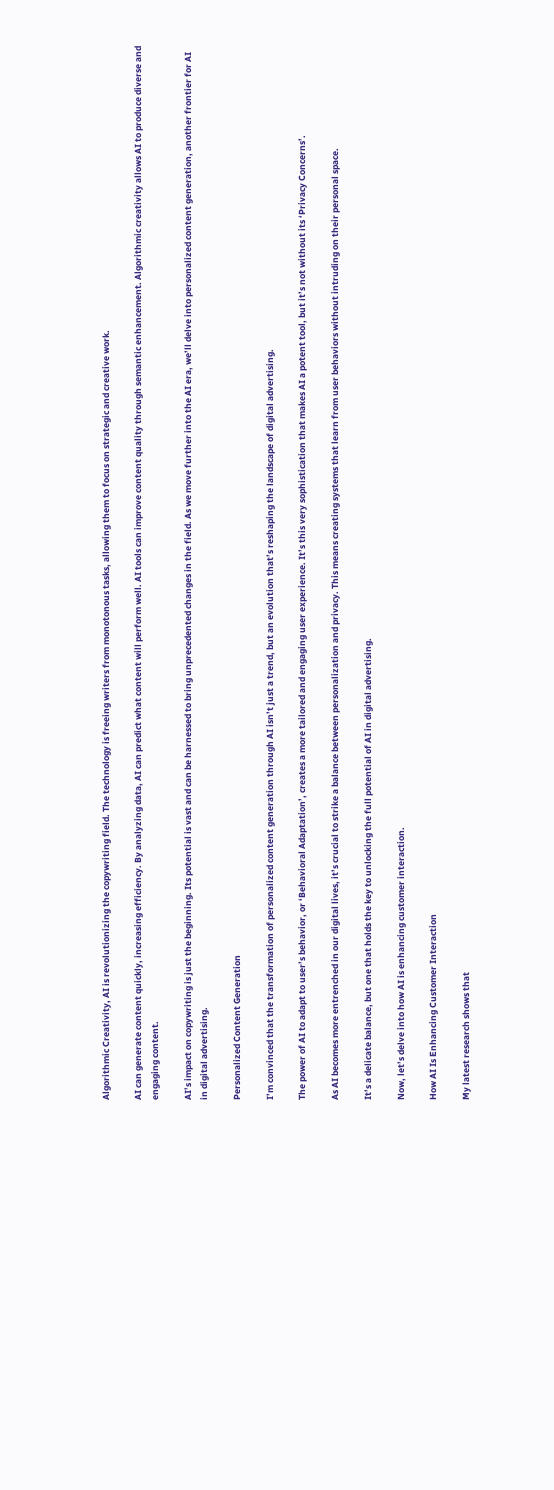Algorithmic Creativity, AI is revolutionizing the copywriting field. The technology is freeing writers from monotonous tasks, allowing them to focus on strategic and creative work.

AI can generate content quickly, increasing efficiency. By analyzing data, AI can predict what content will perform well. AI tools can improve content quality through semantic enhancement. Algorithmic creativity allows AI to produce diverse and engaging content.

AI’s impact on copywriting is just the beginning. Its potential is vast and can be harnessed to bring unprecedented changes in the field. As we move further into the AI era, we’ll delve into personalized content generation, another frontier for AI in digital advertising.

Personalized Content Generation

I’m convinced that the transformation of personalized content generation through AI isn’t just a trend, but an evolution that’s reshaping the landscape of digital advertising.

The power of AI to adapt to user’s behavior, or ‘Behavioral Adaptation’, creates a more tailored and engaging user experience. It’s this very sophistication that makes AI a potent tool, but it’s not without its ‘Privacy Concerns’.

As AI becomes more entrenched in our digital lives, it’s crucial to strike a balance between personalization and privacy. This means creating systems that learn from user behaviors without intruding on their personal space.

It’s a delicate balance, but one that holds the key to unlocking the full potential of AI in digital advertising.

Now, let’s delve into how AI is enhancing customer interaction.

How AI Is Enhancing Customer Interaction

My latest research shows that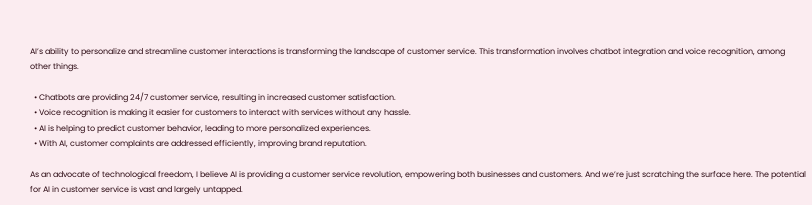AI’s ability to personalize and streamline customer interactions is transforming the landscape of customer service. This transformation involves chatbot integration and voice recognition, among other things.

  • Chatbots are providing 24/7 customer service, resulting in increased customer satisfaction.
  • Voice recognition is making it easier for customers to interact with services without any hassle.
  • AI is helping to predict customer behavior, leading to more personalized experiences.
  • With AI, customer complaints are addressed efficiently, improving brand reputation.

As an advocate of technological freedom, I believe AI is providing a customer service revolution, empowering both businesses and customers. And we’re just scratching the surface here. The potential for AI in customer service is vast and largely untapped.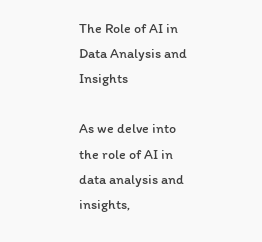The Role of AI in Data Analysis and Insights

As we delve into the role of AI in data analysis and insights,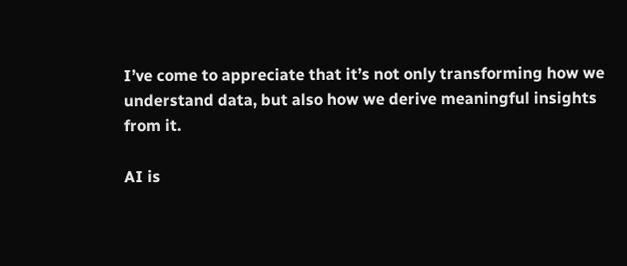I’ve come to appreciate that it’s not only transforming how we understand data, but also how we derive meaningful insights from it.

AI is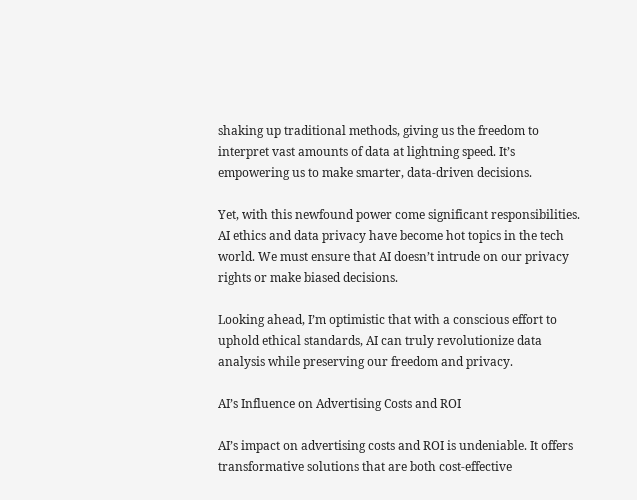shaking up traditional methods, giving us the freedom to interpret vast amounts of data at lightning speed. It’s empowering us to make smarter, data-driven decisions.

Yet, with this newfound power come significant responsibilities. AI ethics and data privacy have become hot topics in the tech world. We must ensure that AI doesn’t intrude on our privacy rights or make biased decisions.

Looking ahead, I’m optimistic that with a conscious effort to uphold ethical standards, AI can truly revolutionize data analysis while preserving our freedom and privacy.

AI’s Influence on Advertising Costs and ROI

AI’s impact on advertising costs and ROI is undeniable. It offers transformative solutions that are both cost-effective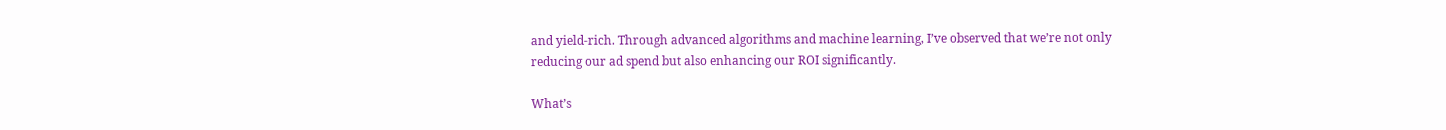and yield-rich. Through advanced algorithms and machine learning, I’ve observed that we’re not only reducing our ad spend but also enhancing our ROI significantly.

What’s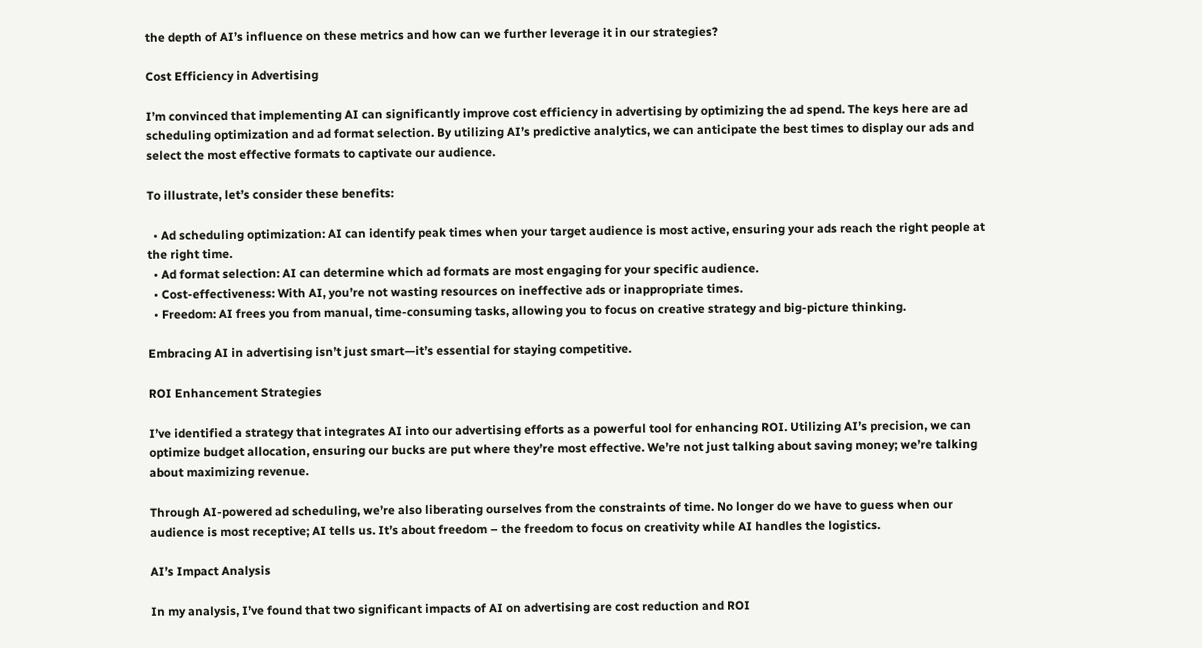the depth of AI’s influence on these metrics and how can we further leverage it in our strategies?

Cost Efficiency in Advertising

I’m convinced that implementing AI can significantly improve cost efficiency in advertising by optimizing the ad spend. The keys here are ad scheduling optimization and ad format selection. By utilizing AI’s predictive analytics, we can anticipate the best times to display our ads and select the most effective formats to captivate our audience.

To illustrate, let’s consider these benefits:

  • Ad scheduling optimization: AI can identify peak times when your target audience is most active, ensuring your ads reach the right people at the right time.
  • Ad format selection: AI can determine which ad formats are most engaging for your specific audience.
  • Cost-effectiveness: With AI, you’re not wasting resources on ineffective ads or inappropriate times.
  • Freedom: AI frees you from manual, time-consuming tasks, allowing you to focus on creative strategy and big-picture thinking.

Embracing AI in advertising isn’t just smart—it’s essential for staying competitive.

ROI Enhancement Strategies

I’ve identified a strategy that integrates AI into our advertising efforts as a powerful tool for enhancing ROI. Utilizing AI’s precision, we can optimize budget allocation, ensuring our bucks are put where they’re most effective. We’re not just talking about saving money; we’re talking about maximizing revenue.

Through AI-powered ad scheduling, we’re also liberating ourselves from the constraints of time. No longer do we have to guess when our audience is most receptive; AI tells us. It’s about freedom – the freedom to focus on creativity while AI handles the logistics.

AI’s Impact Analysis

In my analysis, I’ve found that two significant impacts of AI on advertising are cost reduction and ROI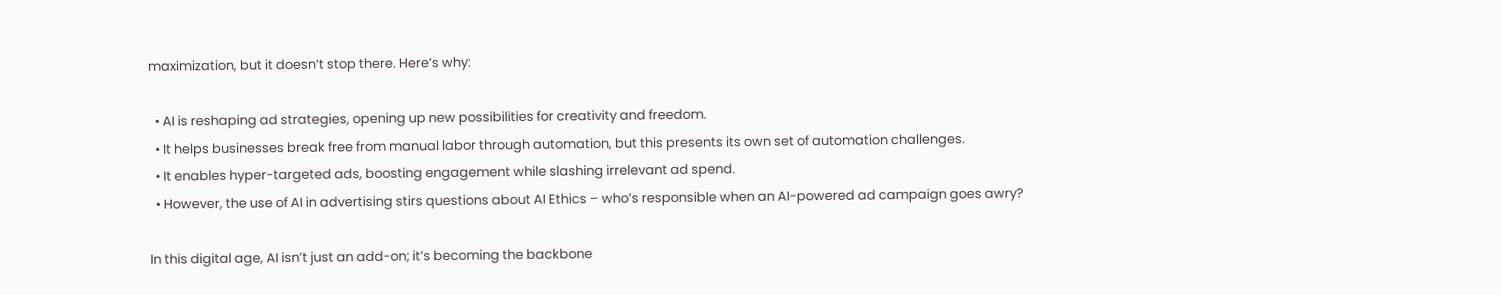maximization, but it doesn’t stop there. Here’s why:

  • AI is reshaping ad strategies, opening up new possibilities for creativity and freedom.
  • It helps businesses break free from manual labor through automation, but this presents its own set of automation challenges.
  • It enables hyper-targeted ads, boosting engagement while slashing irrelevant ad spend.
  • However, the use of AI in advertising stirs questions about AI Ethics – who’s responsible when an AI-powered ad campaign goes awry?

In this digital age, AI isn’t just an add-on; it’s becoming the backbone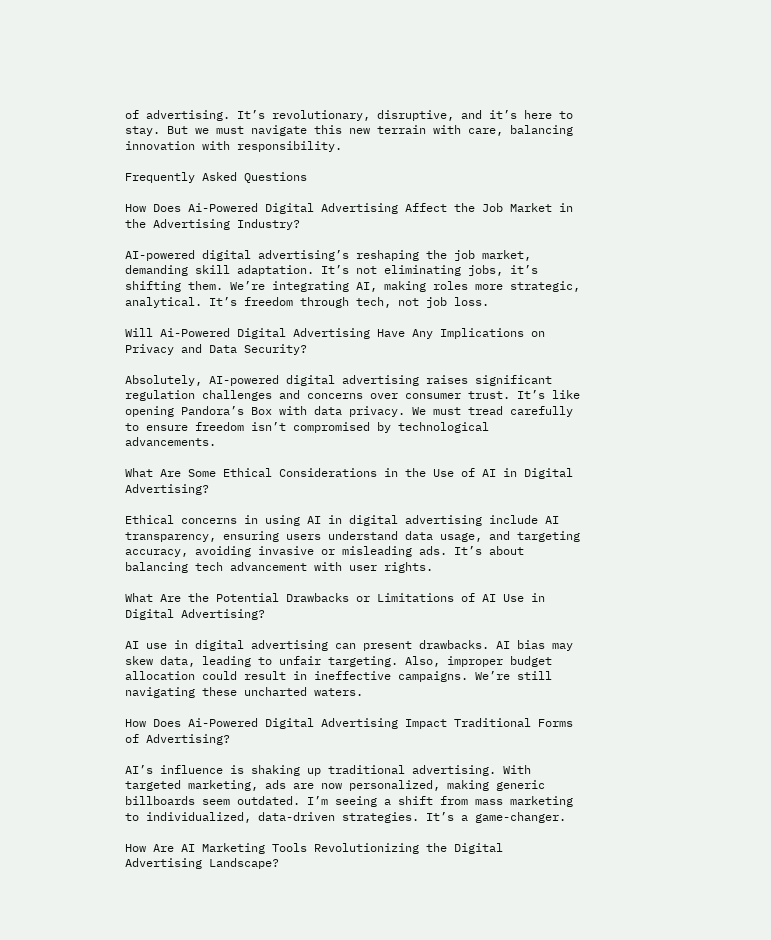of advertising. It’s revolutionary, disruptive, and it’s here to stay. But we must navigate this new terrain with care, balancing innovation with responsibility.

Frequently Asked Questions

How Does Ai-Powered Digital Advertising Affect the Job Market in the Advertising Industry?

AI-powered digital advertising’s reshaping the job market, demanding skill adaptation. It’s not eliminating jobs, it’s shifting them. We’re integrating AI, making roles more strategic, analytical. It’s freedom through tech, not job loss.

Will Ai-Powered Digital Advertising Have Any Implications on Privacy and Data Security?

Absolutely, AI-powered digital advertising raises significant regulation challenges and concerns over consumer trust. It’s like opening Pandora’s Box with data privacy. We must tread carefully to ensure freedom isn’t compromised by technological advancements.

What Are Some Ethical Considerations in the Use of AI in Digital Advertising?

Ethical concerns in using AI in digital advertising include AI transparency, ensuring users understand data usage, and targeting accuracy, avoiding invasive or misleading ads. It’s about balancing tech advancement with user rights.

What Are the Potential Drawbacks or Limitations of AI Use in Digital Advertising?

AI use in digital advertising can present drawbacks. AI bias may skew data, leading to unfair targeting. Also, improper budget allocation could result in ineffective campaigns. We’re still navigating these uncharted waters.

How Does Ai-Powered Digital Advertising Impact Traditional Forms of Advertising?

AI’s influence is shaking up traditional advertising. With targeted marketing, ads are now personalized, making generic billboards seem outdated. I’m seeing a shift from mass marketing to individualized, data-driven strategies. It’s a game-changer.

How Are AI Marketing Tools Revolutionizing the Digital Advertising Landscape?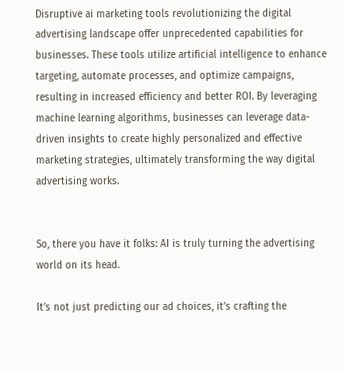Disruptive ai marketing tools revolutionizing the digital advertising landscape offer unprecedented capabilities for businesses. These tools utilize artificial intelligence to enhance targeting, automate processes, and optimize campaigns, resulting in increased efficiency and better ROI. By leveraging machine learning algorithms, businesses can leverage data-driven insights to create highly personalized and effective marketing strategies, ultimately transforming the way digital advertising works.


So, there you have it folks: AI is truly turning the advertising world on its head.

It’s not just predicting our ad choices, it’s crafting the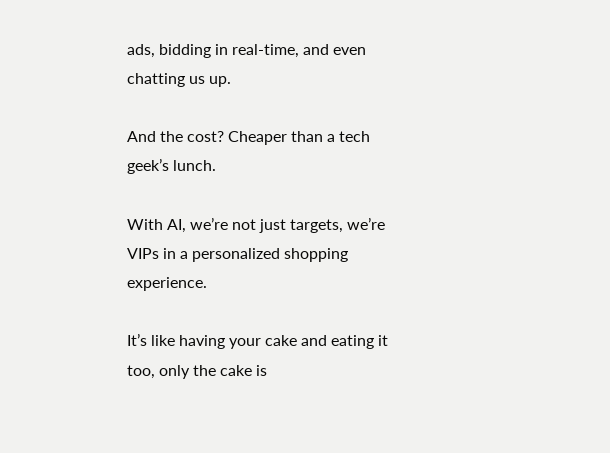ads, bidding in real-time, and even chatting us up.

And the cost? Cheaper than a tech geek’s lunch.

With AI, we’re not just targets, we’re VIPs in a personalized shopping experience.

It’s like having your cake and eating it too, only the cake is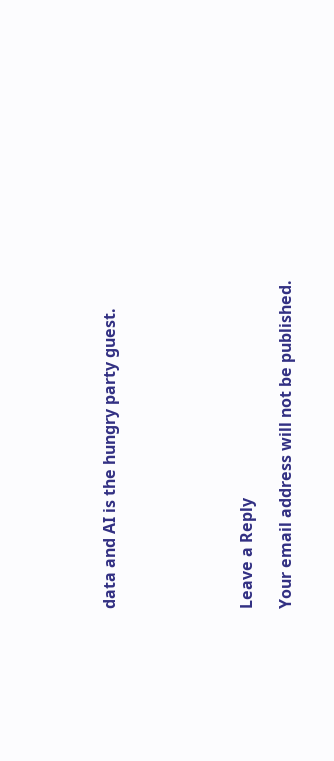data and AI is the hungry party guest.






Leave a Reply

Your email address will not be published.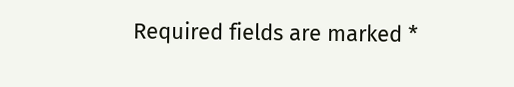Required fields are marked *